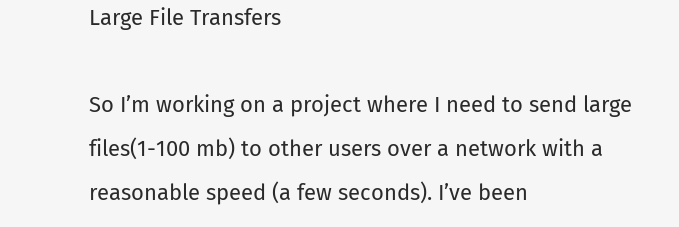Large File Transfers

So I’m working on a project where I need to send large files(1-100 mb) to other users over a network with a reasonable speed (a few seconds). I’ve been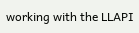working with the LLAPI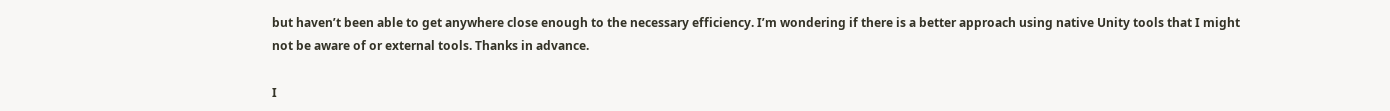but haven’t been able to get anywhere close enough to the necessary efficiency. I’m wondering if there is a better approach using native Unity tools that I might not be aware of or external tools. Thanks in advance.

I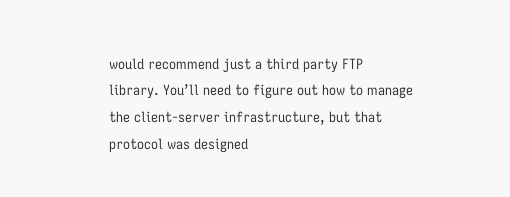would recommend just a third party FTP library. You’ll need to figure out how to manage the client-server infrastructure, but that protocol was designed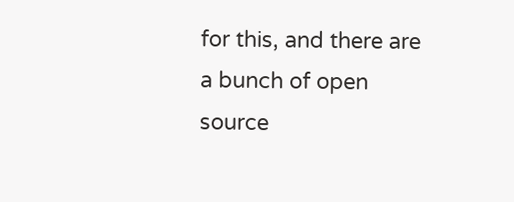for this, and there are a bunch of open source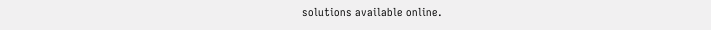solutions available online.